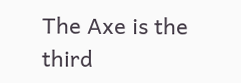The Axe is the third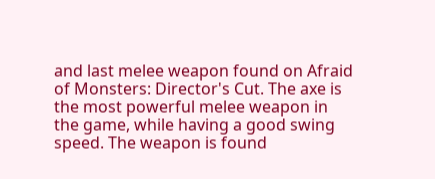and last melee weapon found on Afraid of Monsters: Director's Cut. The axe is the most powerful melee weapon in the game, while having a good swing speed. The weapon is found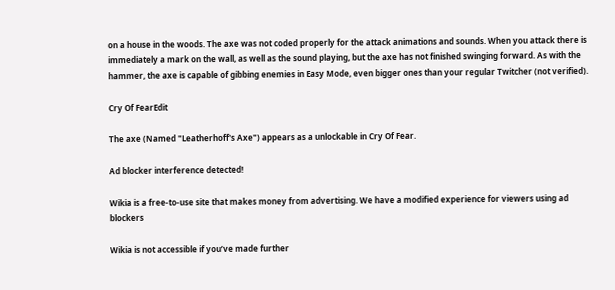on a house in the woods. The axe was not coded properly for the attack animations and sounds. When you attack there is immediately a mark on the wall, as well as the sound playing, but the axe has not finished swinging forward. As with the hammer, the axe is capable of gibbing enemies in Easy Mode, even bigger ones than your regular Twitcher (not verified).

Cry Of FearEdit

The axe (Named "Leatherhoff's Axe") appears as a unlockable in Cry Of Fear.

Ad blocker interference detected!

Wikia is a free-to-use site that makes money from advertising. We have a modified experience for viewers using ad blockers

Wikia is not accessible if you’ve made further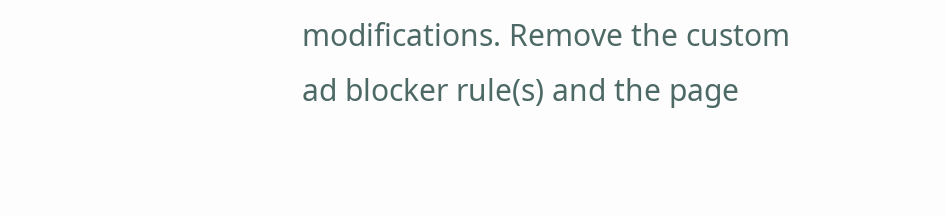modifications. Remove the custom ad blocker rule(s) and the page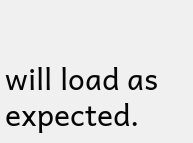will load as expected.